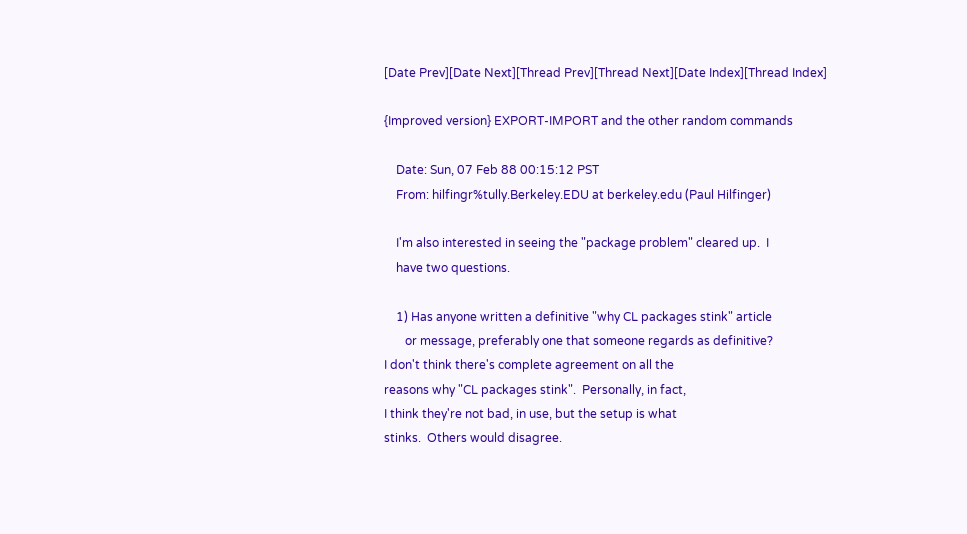[Date Prev][Date Next][Thread Prev][Thread Next][Date Index][Thread Index]

{Improved version} EXPORT-IMPORT and the other random commands

    Date: Sun, 07 Feb 88 00:15:12 PST
    From: hilfingr%tully.Berkeley.EDU at berkeley.edu (Paul Hilfinger)

    I'm also interested in seeing the "package problem" cleared up.  I
    have two questions.

    1) Has anyone written a definitive "why CL packages stink" article
       or message, preferably one that someone regards as definitive?
I don't think there's complete agreement on all the
reasons why "CL packages stink".  Personally, in fact,
I think they're not bad, in use, but the setup is what
stinks.  Others would disagree.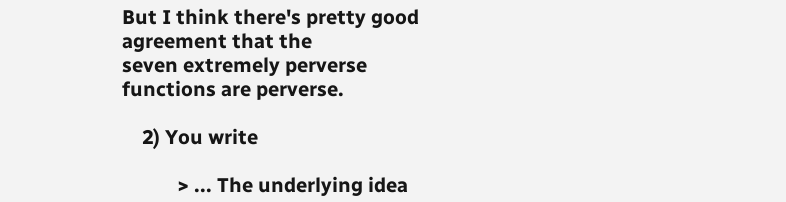But I think there's pretty good agreement that the
seven extremely perverse functions are perverse.

    2) You write

           > ... The underlying idea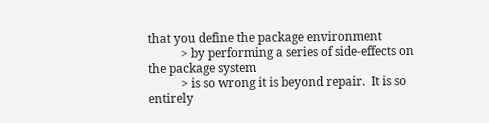that you define the package environment
           > by performing a series of side-effects on the package system
           > is so wrong it is beyond repair.  It is so entirely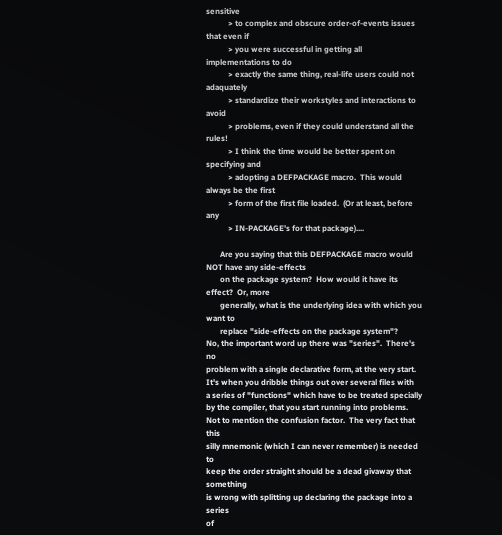sensitive
           > to complex and obscure order-of-events issues that even if
           > you were successful in getting all implementations to do
           > exactly the same thing, real-life users could not adaquately
           > standardize their workstyles and interactions to avoid
           > problems, even if they could understand all the rules!
           > I think the time would be better spent on specifying and
           > adopting a DEFPACKAGE macro.  This would always be the first
           > form of the first file loaded.  (Or at least, before any
           > IN-PACKAGE's for that package)....

       Are you saying that this DEFPACKAGE macro would NOT have any side-effects
       on the package system?  How would it have its effect?  Or, more
       generally, what is the underlying idea with which you want to
       replace "side-effects on the package system"?
No, the important word up there was "series".  There's no
problem with a single declarative form, at the very start.
It's when you dribble things out over several files with
a series of "functions" which have to be treated specially
by the compiler, that you start running into problems.
Not to mention the confusion factor.  The very fact that this
silly mnemonic (which I can never remember) is needed to
keep the order straight should be a dead givaway that something
is wrong with splitting up declaring the package into a series
of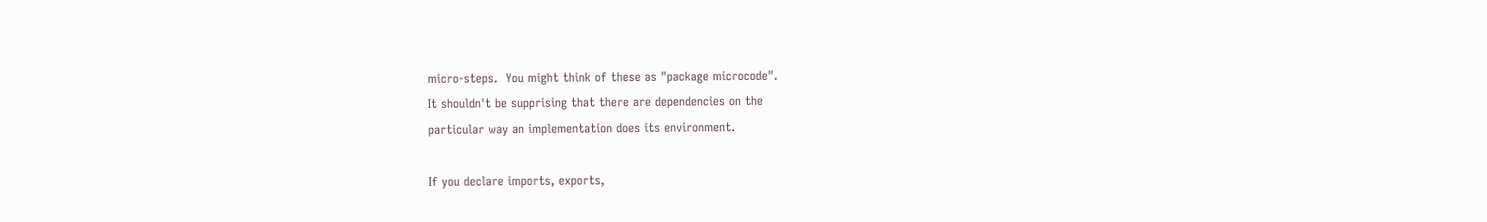micro-steps.  You might think of these as "package microcode".
It shouldn't be supprising that there are dependencies on the
particular way an implementation does its environment.

If you declare imports, exports,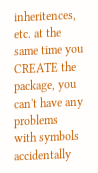inheritences, etc. at the
same time you CREATE the package, you can't have any problems
with symbols accidentally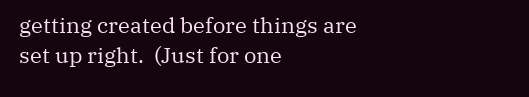getting created before things are
set up right.  (Just for one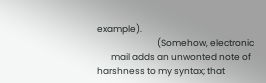example).
                              (Somehow, electronic
       mail adds an unwonted note of harshness to my syntax; that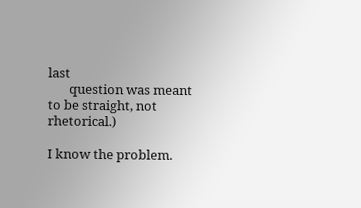last
       question was meant to be straight, not rhetorical.)

I know the problem.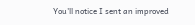You'll notice I sent an improved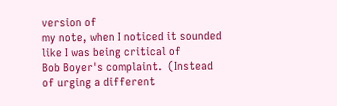version of
my note, when I noticed it sounded like I was being critical of
Bob Boyer's complaint.  (Instead of urging a different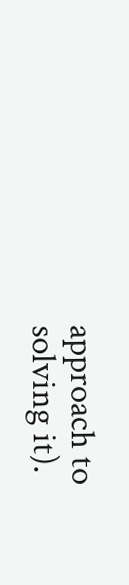approach to
solving it).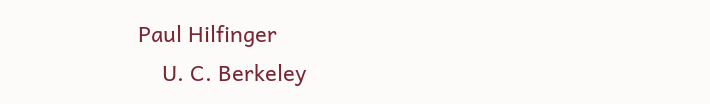Paul Hilfinger
    U. C. Berkeley